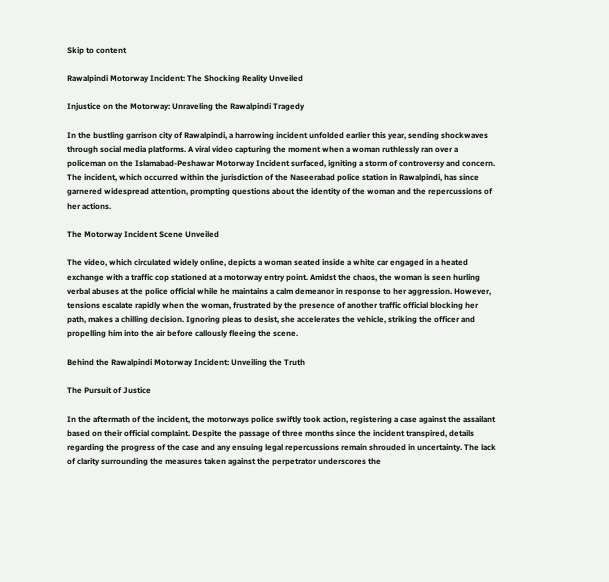Skip to content

Rawalpindi Motorway Incident: The Shocking Reality Unveiled

Injustice on the Motorway: Unraveling the Rawalpindi Tragedy

In the bustling garrison city of Rawalpindi, a harrowing incident unfolded earlier this year, sending shockwaves through social media platforms. A viral video capturing the moment when a woman ruthlessly ran over a policeman on the Islamabad-Peshawar Motorway Incident surfaced, igniting a storm of controversy and concern. The incident, which occurred within the jurisdiction of the Naseerabad police station in Rawalpindi, has since garnered widespread attention, prompting questions about the identity of the woman and the repercussions of her actions.

The Motorway Incident Scene Unveiled

The video, which circulated widely online, depicts a woman seated inside a white car engaged in a heated exchange with a traffic cop stationed at a motorway entry point. Amidst the chaos, the woman is seen hurling verbal abuses at the police official while he maintains a calm demeanor in response to her aggression. However, tensions escalate rapidly when the woman, frustrated by the presence of another traffic official blocking her path, makes a chilling decision. Ignoring pleas to desist, she accelerates the vehicle, striking the officer and propelling him into the air before callously fleeing the scene.

Behind the Rawalpindi Motorway Incident: Unveiling the Truth

The Pursuit of Justice

In the aftermath of the incident, the motorways police swiftly took action, registering a case against the assailant based on their official complaint. Despite the passage of three months since the incident transpired, details regarding the progress of the case and any ensuing legal repercussions remain shrouded in uncertainty. The lack of clarity surrounding the measures taken against the perpetrator underscores the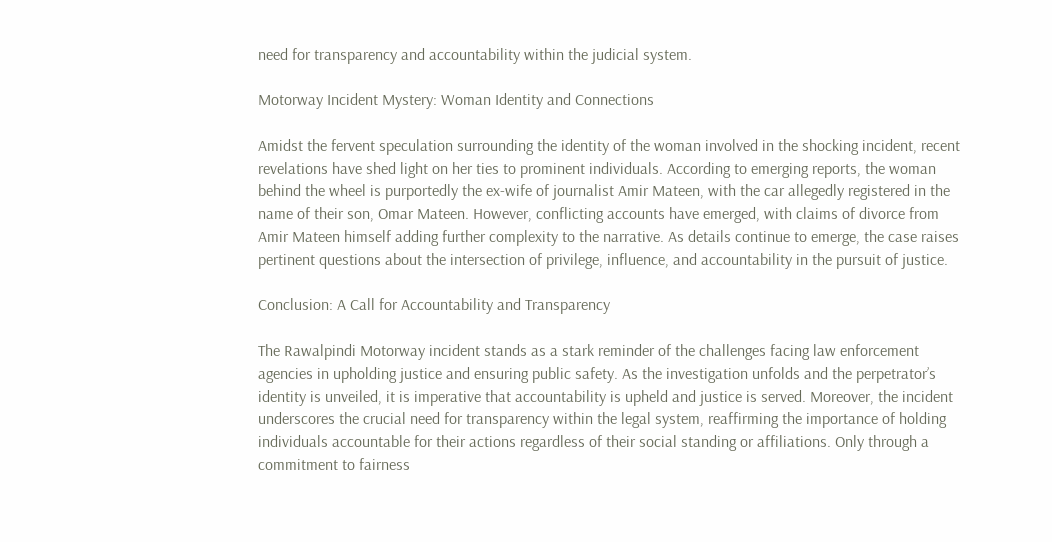need for transparency and accountability within the judicial system.

Motorway Incident Mystery: Woman Identity and Connections

Amidst the fervent speculation surrounding the identity of the woman involved in the shocking incident, recent revelations have shed light on her ties to prominent individuals. According to emerging reports, the woman behind the wheel is purportedly the ex-wife of journalist Amir Mateen, with the car allegedly registered in the name of their son, Omar Mateen. However, conflicting accounts have emerged, with claims of divorce from Amir Mateen himself adding further complexity to the narrative. As details continue to emerge, the case raises pertinent questions about the intersection of privilege, influence, and accountability in the pursuit of justice.

Conclusion: A Call for Accountability and Transparency

The Rawalpindi Motorway incident stands as a stark reminder of the challenges facing law enforcement agencies in upholding justice and ensuring public safety. As the investigation unfolds and the perpetrator’s identity is unveiled, it is imperative that accountability is upheld and justice is served. Moreover, the incident underscores the crucial need for transparency within the legal system, reaffirming the importance of holding individuals accountable for their actions regardless of their social standing or affiliations. Only through a commitment to fairness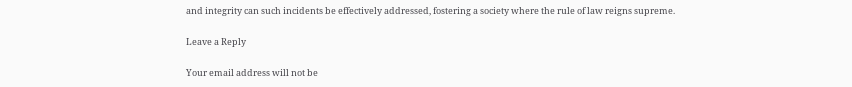and integrity can such incidents be effectively addressed, fostering a society where the rule of law reigns supreme.

Leave a Reply

Your email address will not be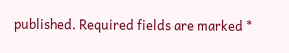published. Required fields are marked *